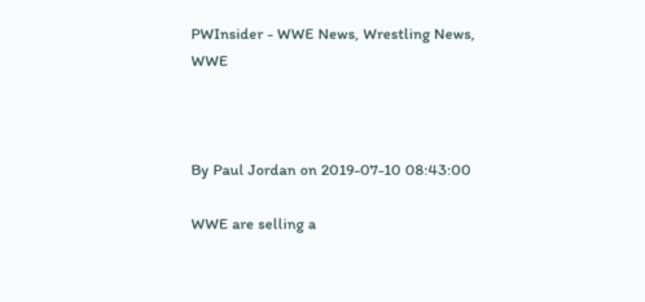PWInsider - WWE News, Wrestling News, WWE



By Paul Jordan on 2019-07-10 08:43:00

WWE are selling a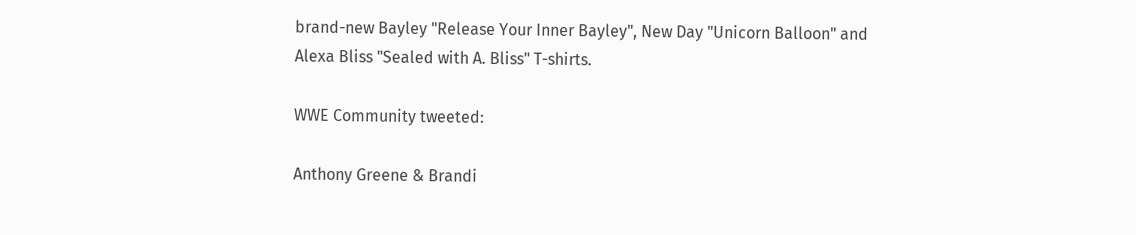brand-new Bayley "Release Your Inner Bayley", New Day "Unicorn Balloon" and Alexa Bliss "Sealed with A. Bliss" T-shirts.

WWE Community tweeted:

Anthony Greene & Brandi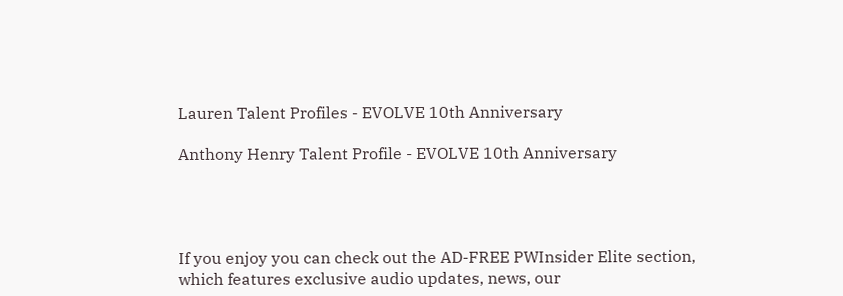Lauren Talent Profiles - EVOLVE 10th Anniversary

Anthony Henry Talent Profile - EVOLVE 10th Anniversary




If you enjoy you can check out the AD-FREE PWInsider Elite section, which features exclusive audio updates, news, our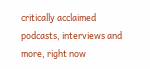critically acclaimed podcasts, interviews and more, right now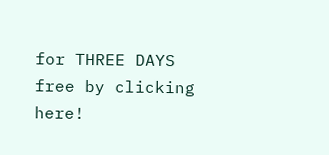for THREE DAYS free by clicking here!